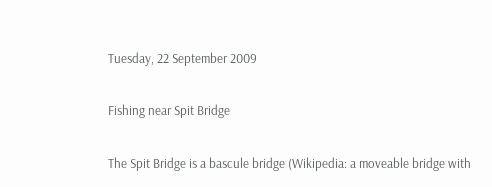Tuesday, 22 September 2009

Fishing near Spit Bridge

The Spit Bridge is a bascule bridge (Wikipedia: a moveable bridge with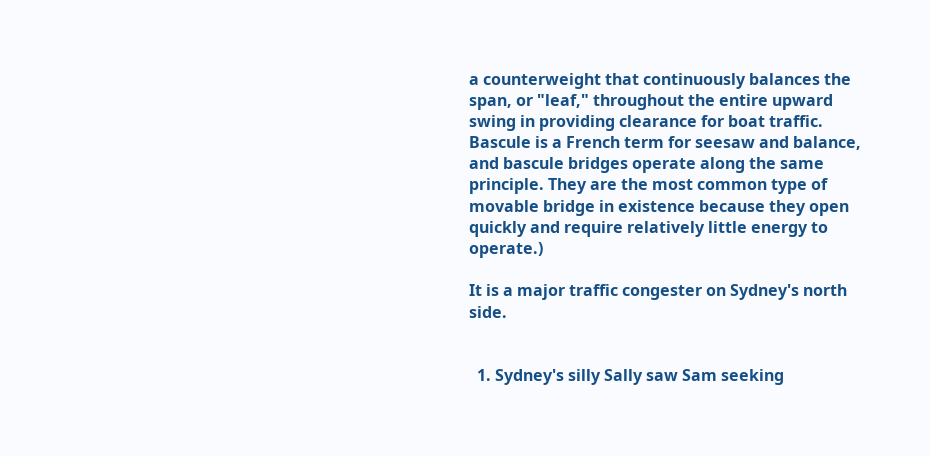a counterweight that continuously balances the span, or "leaf," throughout the entire upward swing in providing clearance for boat traffic. Bascule is a French term for seesaw and balance, and bascule bridges operate along the same principle. They are the most common type of movable bridge in existence because they open quickly and require relatively little energy to operate.)

It is a major traffic congester on Sydney's north side.


  1. Sydney's silly Sally saw Sam seeking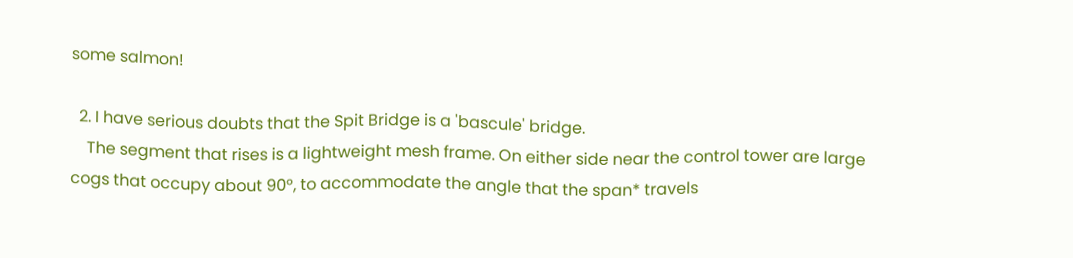some salmon!

  2. I have serious doubts that the Spit Bridge is a 'bascule' bridge.
    The segment that rises is a lightweight mesh frame. On either side near the control tower are large cogs that occupy about 90°, to accommodate the angle that the span* travels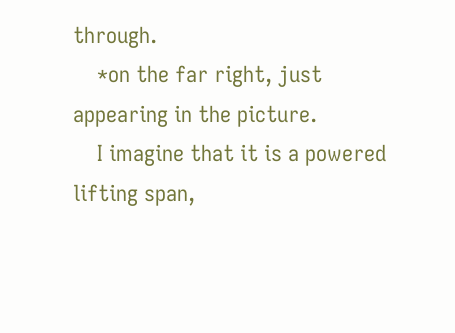through.
    *on the far right, just appearing in the picture.
    I imagine that it is a powered lifting span,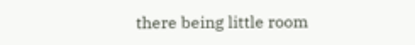there being little room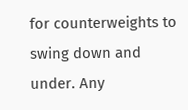for counterweights to swing down and under. Any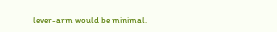lever-arm would be minimal.